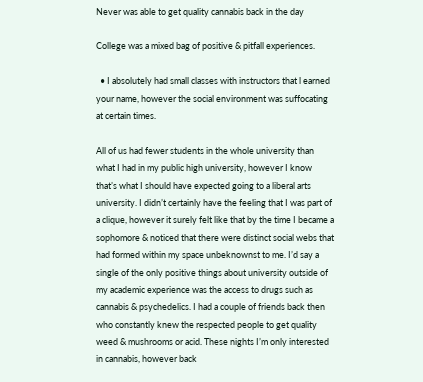Never was able to get quality cannabis back in the day

College was a mixed bag of positive & pitfall experiences.

  • I absolutely had small classes with instructors that l earned your name, however the social environment was suffocating at certain times.

All of us had fewer students in the whole university than what I had in my public high university, however I know that’s what I should have expected going to a liberal arts university. I didn’t certainly have the feeling that I was part of a clique, however it surely felt like that by the time I became a sophomore & noticed that there were distinct social webs that had formed within my space unbeknownst to me. I’d say a single of the only positive things about university outside of my academic experience was the access to drugs such as cannabis & psychedelics. I had a couple of friends back then who constantly knew the respected people to get quality weed & mushrooms or acid. These nights I’m only interested in cannabis, however back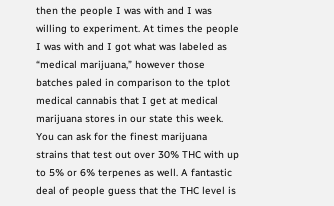then the people I was with and I was willing to experiment. At times the people I was with and I got what was labeled as “medical marijuana,” however those batches paled in comparison to the tplot medical cannabis that I get at medical marijuana stores in our state this week. You can ask for the finest marijuana strains that test out over 30% THC with up to 5% or 6% terpenes as well. A fantastic deal of people guess that the THC level is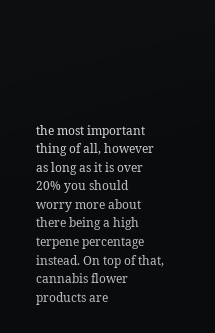the most important thing of all, however as long as it is over 20% you should worry more about there being a high terpene percentage instead. On top of that, cannabis flower products are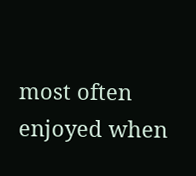most often enjoyed when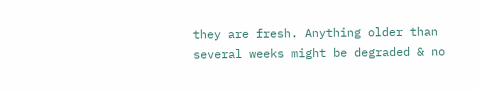they are fresh. Anything older than several weeks might be degraded & no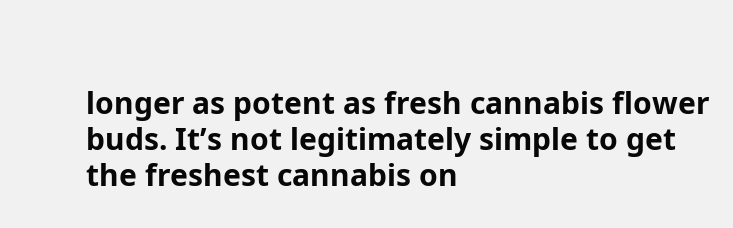longer as potent as fresh cannabis flower buds. It’s not legitimately simple to get the freshest cannabis on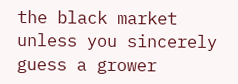the black market unless you sincerely guess a grower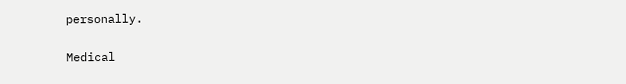personally.

Medical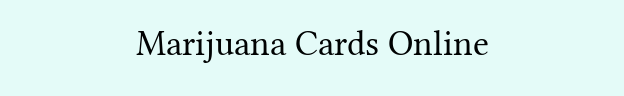Marijuana Cards Online